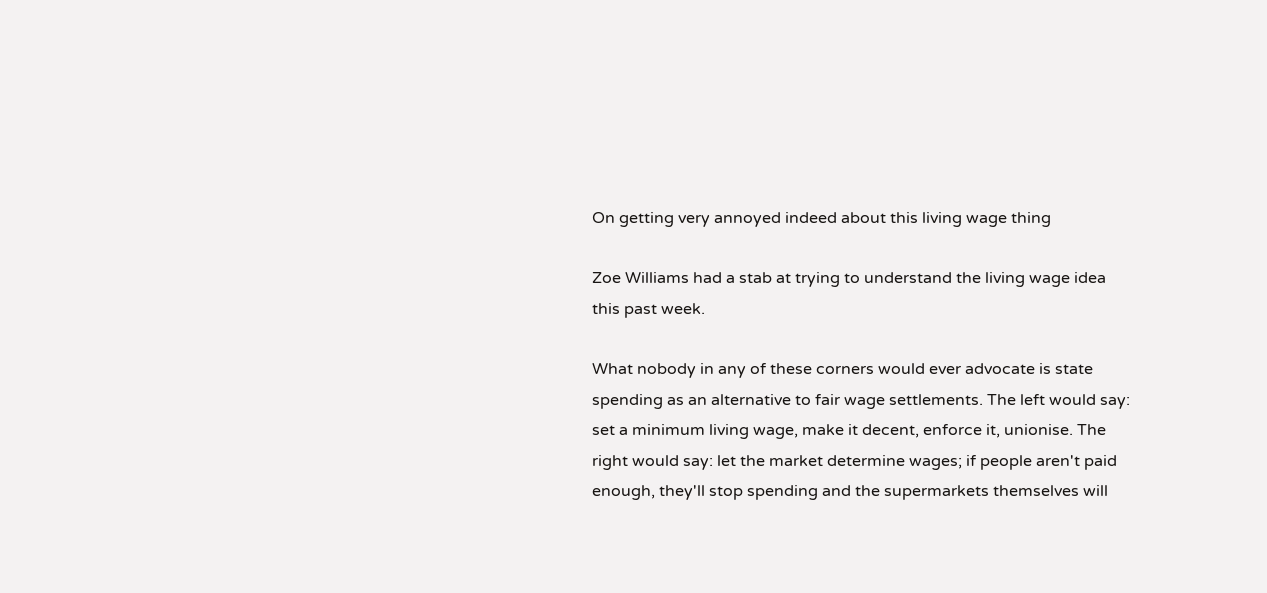On getting very annoyed indeed about this living wage thing

Zoe Williams had a stab at trying to understand the living wage idea this past week.

What nobody in any of these corners would ever advocate is state spending as an alternative to fair wage settlements. The left would say: set a minimum living wage, make it decent, enforce it, unionise. The right would say: let the market determine wages; if people aren't paid enough, they'll stop spending and the supermarkets themselves will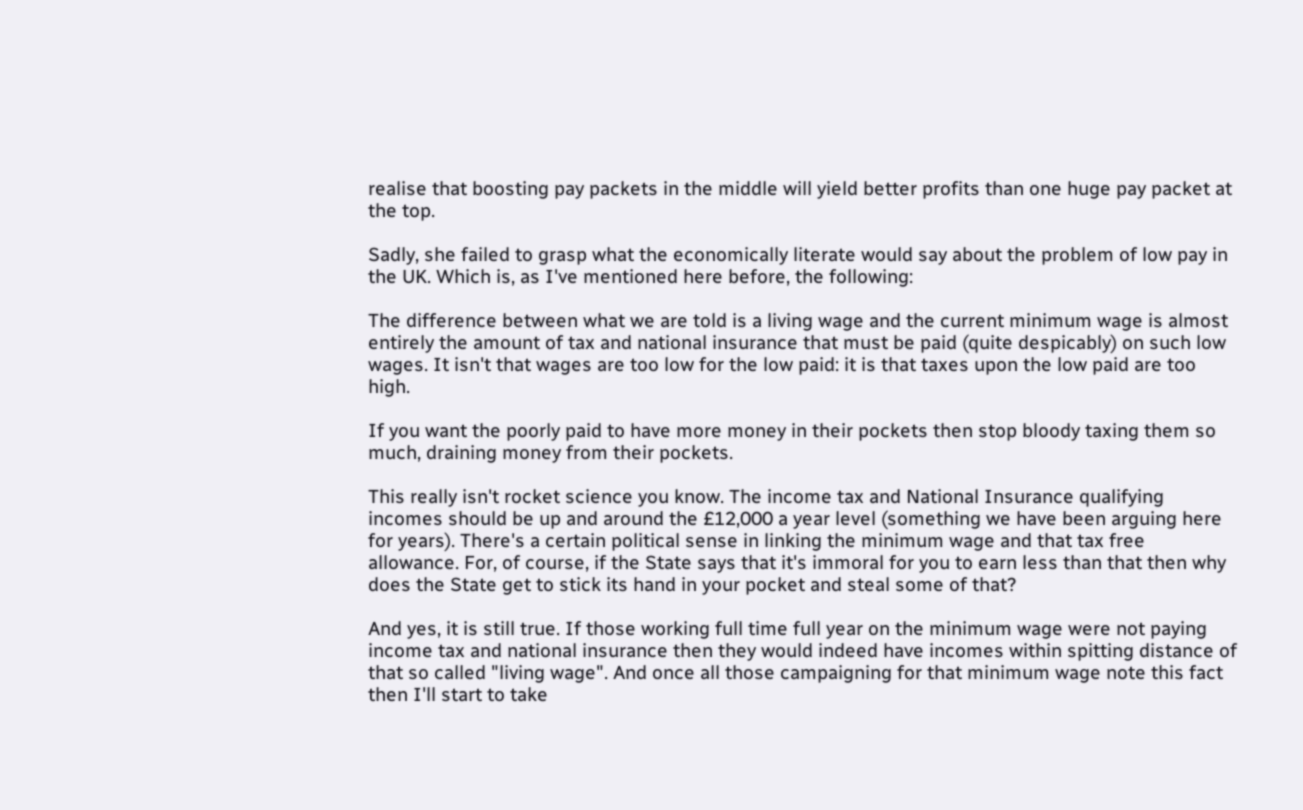realise that boosting pay packets in the middle will yield better profits than one huge pay packet at the top.

Sadly, she failed to grasp what the economically literate would say about the problem of low pay in the UK. Which is, as I've mentioned here before, the following:

The difference between what we are told is a living wage and the current minimum wage is almost entirely the amount of tax and national insurance that must be paid (quite despicably) on such low wages. It isn't that wages are too low for the low paid: it is that taxes upon the low paid are too high.

If you want the poorly paid to have more money in their pockets then stop bloody taxing them so much, draining money from their pockets.

This really isn't rocket science you know. The income tax and National Insurance qualifying incomes should be up and around the £12,000 a year level (something we have been arguing here for years). There's a certain political sense in linking the minimum wage and that tax free allowance. For, of course, if the State says that it's immoral for you to earn less than that then why does the State get to stick its hand in your pocket and steal some of that?

And yes, it is still true. If those working full time full year on the minimum wage were not paying income tax and national insurance then they would indeed have incomes within spitting distance of that so called "living wage". And once all those campaigning for that minimum wage note this fact then I'll start to take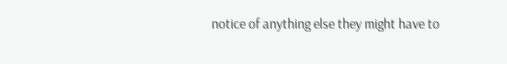notice of anything else they might have to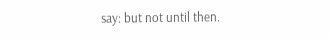say: but not until then.